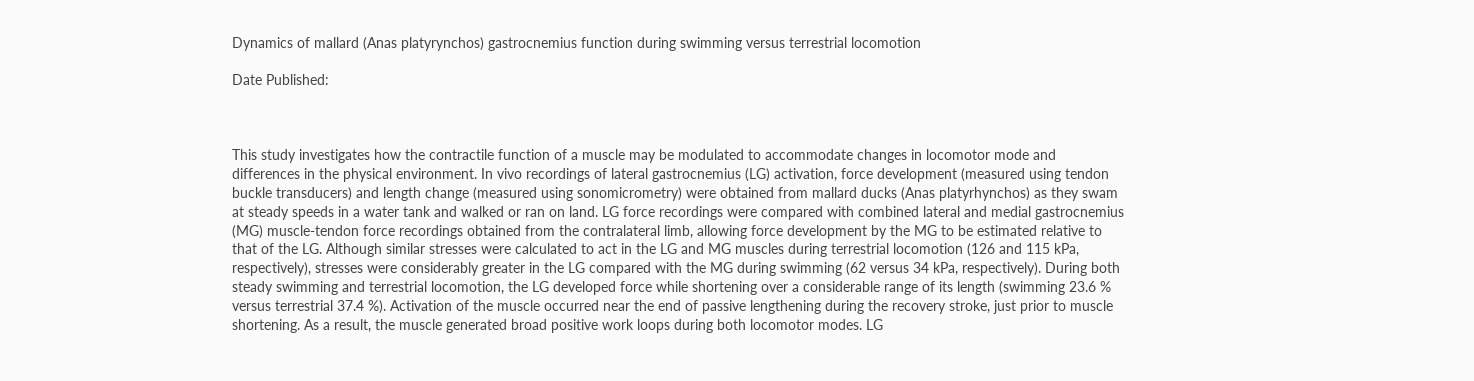Dynamics of mallard (Anas platyrynchos) gastrocnemius function during swimming versus terrestrial locomotion

Date Published:



This study investigates how the contractile function of a muscle may be modulated to accommodate changes in locomotor mode and differences in the physical environment. In vivo recordings of lateral gastrocnemius (LG) activation, force development (measured using tendon buckle transducers) and length change (measured using sonomicrometry) were obtained from mallard ducks (Anas platyrhynchos) as they swam at steady speeds in a water tank and walked or ran on land. LG force recordings were compared with combined lateral and medial gastrocnemius (MG) muscle-tendon force recordings obtained from the contralateral limb, allowing force development by the MG to be estimated relative to that of the LG. Although similar stresses were calculated to act in the LG and MG muscles during terrestrial locomotion (126 and 115 kPa, respectively), stresses were considerably greater in the LG compared with the MG during swimming (62 versus 34 kPa, respectively). During both steady swimming and terrestrial locomotion, the LG developed force while shortening over a considerable range of its length (swimming 23.6 % versus terrestrial 37.4 %). Activation of the muscle occurred near the end of passive lengthening during the recovery stroke, just prior to muscle shortening. As a result, the muscle generated broad positive work loops during both locomotor modes. LG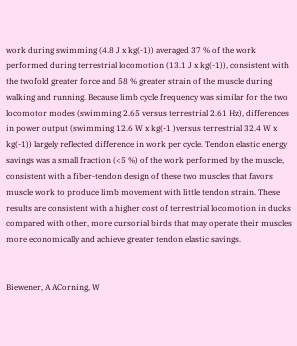work during swimming (4.8 J x kg(-1)) averaged 37 % of the work performed during terrestrial locomotion (13.1 J x kg(-1)), consistent with the twofold greater force and 58 % greater strain of the muscle during walking and running. Because limb cycle frequency was similar for the two locomotor modes (swimming 2.65 versus terrestrial 2.61 Hz), differences in power output (swimming 12.6 W x kg(-1 )versus terrestrial 32.4 W x kg(-1)) largely reflected difference in work per cycle. Tendon elastic energy savings was a small fraction (<5 %) of the work performed by the muscle, consistent with a fiber-tendon design of these two muscles that favors muscle work to produce limb movement with little tendon strain. These results are consistent with a higher cost of terrestrial locomotion in ducks compared with other, more cursorial birds that may operate their muscles more economically and achieve greater tendon elastic savings.


Biewener, A ACorning, W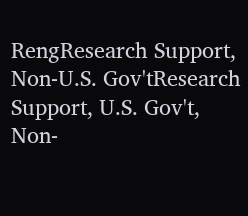RengResearch Support, Non-U.S. Gov'tResearch Support, U.S. Gov't, Non-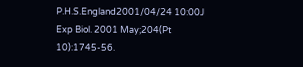P.H.S.England2001/04/24 10:00J Exp Biol. 2001 May;204(Pt 10):1745-56.